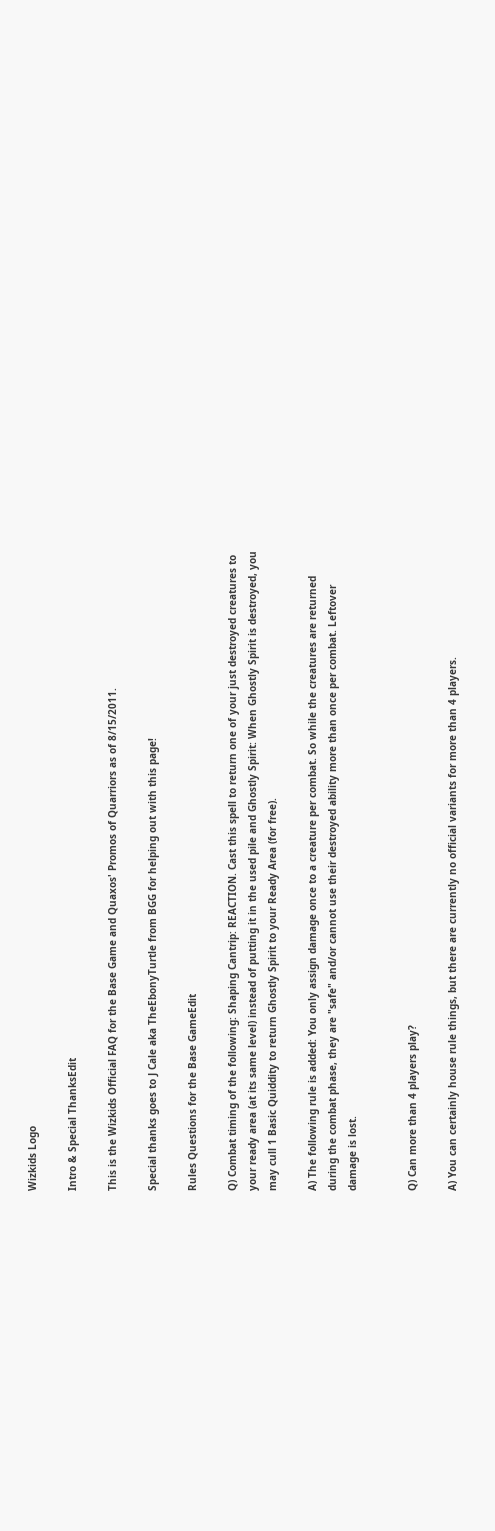Wizkids Logo

Intro & Special ThanksEdit

This is the Wizkids Official FAQ for the Base Game and Quaxos' Promos of Quarriors as of 8/15/2011.

Special thanks goes to J Cale aka TheEbonyTurtle from BGG for helping out with this page!

Rules Questions for the Base GameEdit

Q) Combat timing of the following: Shaping Cantrip: REACTION. Cast this spell to return one of your just destroyed creatures to your ready area (at its same level) instead of putting it in the used pile and Ghostly Spirit: When Ghostly Spirit is destroyed, you may cull 1 Basic Quiddity to return Ghostly Spirit to your Ready Area (for free).

A) The following rule is added: You only assign damage once to a creature per combat. So while the creatures are returned during the combat phase, they are "safe" and/or cannot use their destroyed ability more than once per combat. Leftover damage is lost.


Q) Can more than 4 players play?

A) You can certainly house rule things, but there are currently no official variants for more than 4 players.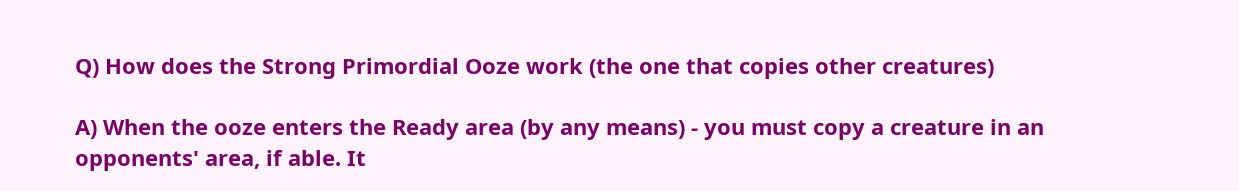Q) How does the Strong Primordial Ooze work (the one that copies other creatures)

A) When the ooze enters the Ready area (by any means) - you must copy a creature in an opponents' area, if able. It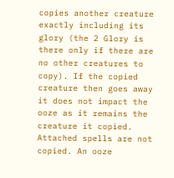copies another creature exactly including its glory (the 2 Glory is there only if there are no other creatures to copy). If the copied creature then goes away it does not impact the ooze as it remains the creature it copied. Attached spells are not copied. An ooze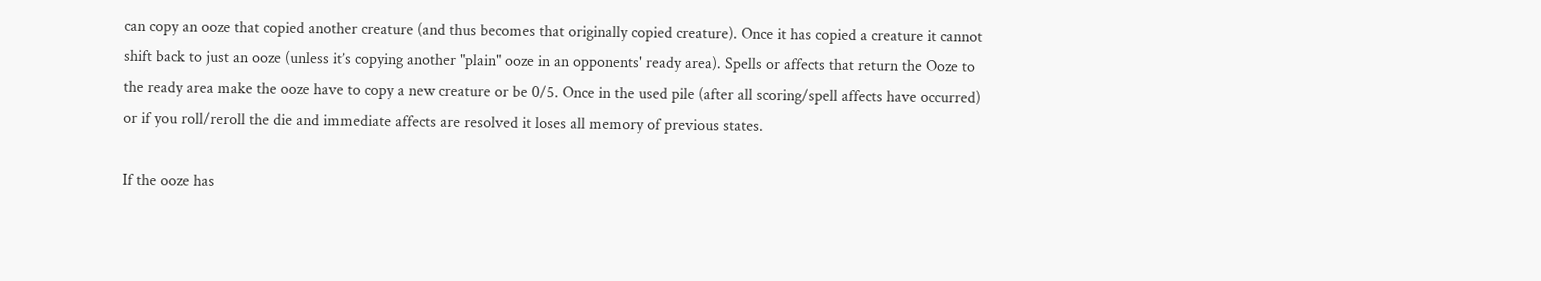can copy an ooze that copied another creature (and thus becomes that originally copied creature). Once it has copied a creature it cannot shift back to just an ooze (unless it’s copying another "plain" ooze in an opponents' ready area). Spells or affects that return the Ooze to the ready area make the ooze have to copy a new creature or be 0/5. Once in the used pile (after all scoring/spell affects have occurred) or if you roll/reroll the die and immediate affects are resolved it loses all memory of previous states.

If the ooze has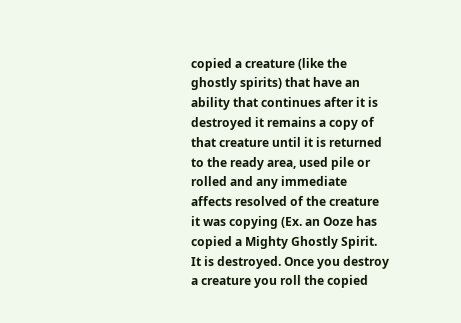copied a creature (like the ghostly spirits) that have an ability that continues after it is destroyed it remains a copy of that creature until it is returned to the ready area, used pile or rolled and any immediate affects resolved of the creature it was copying (Ex. an Ooze has copied a Mighty Ghostly Spirit. It is destroyed. Once you destroy a creature you roll the copied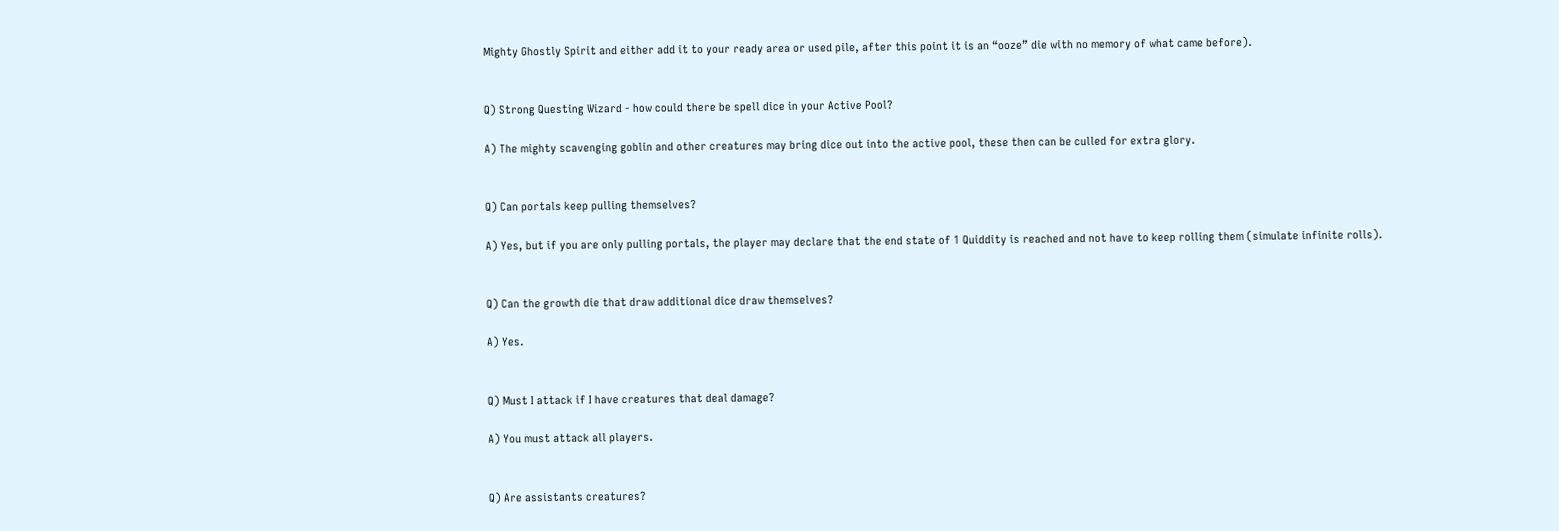Mighty Ghostly Spirit and either add it to your ready area or used pile, after this point it is an “ooze” die with no memory of what came before).


Q) Strong Questing Wizard - how could there be spell dice in your Active Pool?

A) The mighty scavenging goblin and other creatures may bring dice out into the active pool, these then can be culled for extra glory.


Q) Can portals keep pulling themselves?

A) Yes, but if you are only pulling portals, the player may declare that the end state of 1 Quiddity is reached and not have to keep rolling them (simulate infinite rolls).


Q) Can the growth die that draw additional dice draw themselves?

A) Yes.


Q) Must I attack if I have creatures that deal damage?

A) You must attack all players.


Q) Are assistants creatures?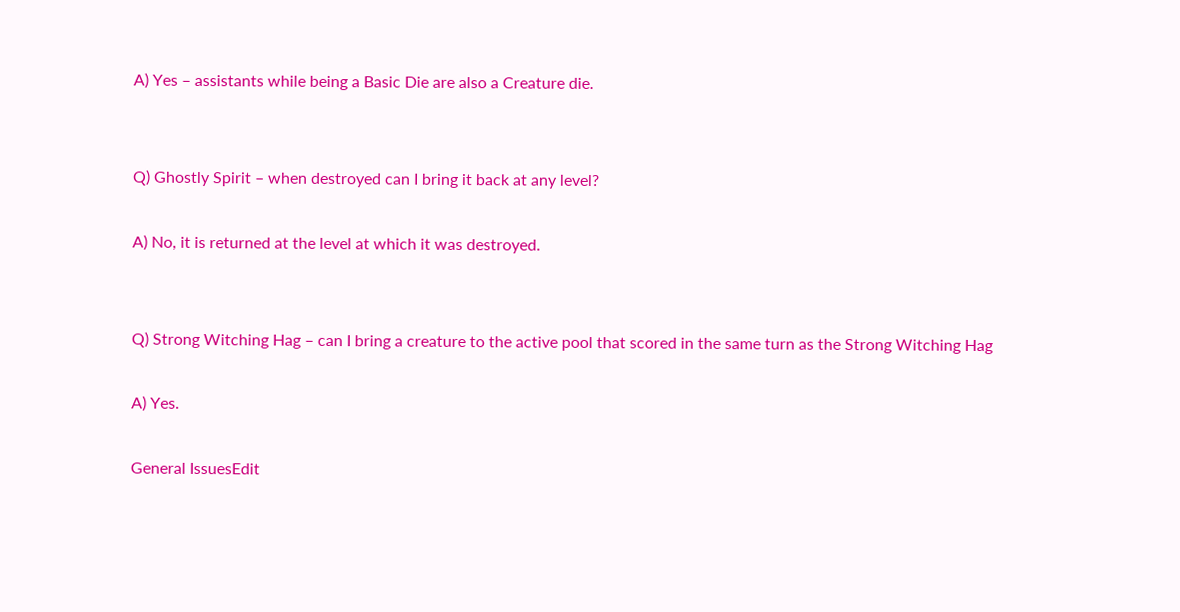A) Yes – assistants while being a Basic Die are also a Creature die.


Q) Ghostly Spirit – when destroyed can I bring it back at any level?

A) No, it is returned at the level at which it was destroyed.


Q) Strong Witching Hag – can I bring a creature to the active pool that scored in the same turn as the Strong Witching Hag

A) Yes.

General IssuesEdit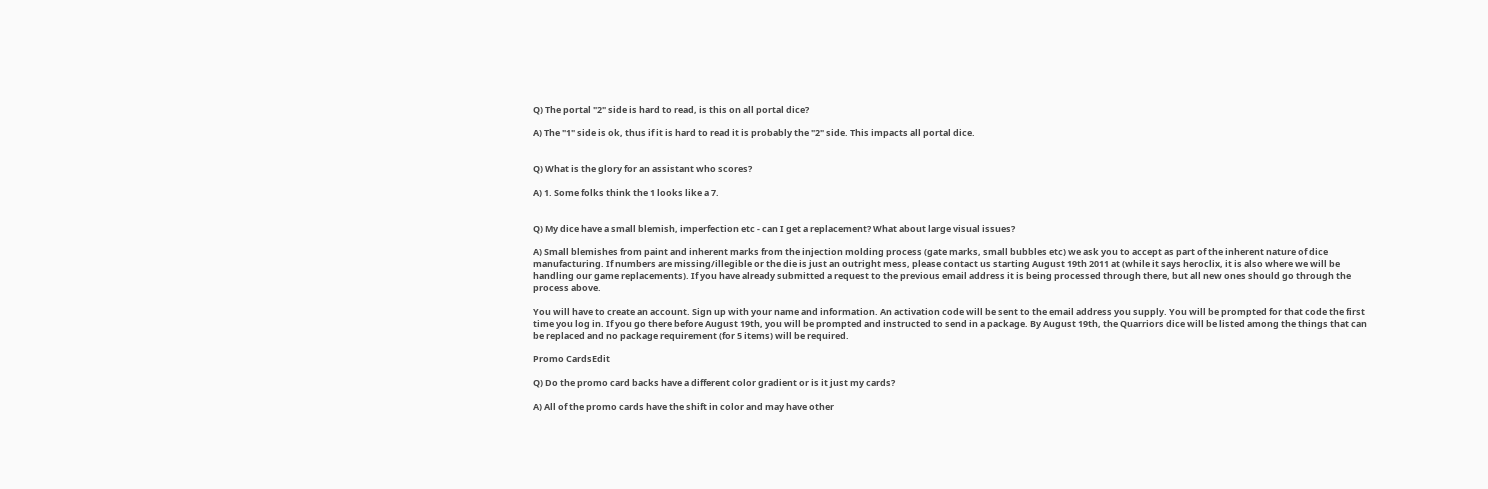Q) The portal "2" side is hard to read, is this on all portal dice?

A) The "1" side is ok, thus if it is hard to read it is probably the "2" side. This impacts all portal dice.


Q) What is the glory for an assistant who scores?

A) 1. Some folks think the 1 looks like a 7.


Q) My dice have a small blemish, imperfection etc - can I get a replacement? What about large visual issues?

A) Small blemishes from paint and inherent marks from the injection molding process (gate marks, small bubbles etc) we ask you to accept as part of the inherent nature of dice manufacturing. If numbers are missing/illegible or the die is just an outright mess, please contact us starting August 19th 2011 at (while it says heroclix, it is also where we will be handling our game replacements). If you have already submitted a request to the previous email address it is being processed through there, but all new ones should go through the process above.

You will have to create an account. Sign up with your name and information. An activation code will be sent to the email address you supply. You will be prompted for that code the first time you log in. If you go there before August 19th, you will be prompted and instructed to send in a package. By August 19th, the Quarriors dice will be listed among the things that can be replaced and no package requirement (for 5 items) will be required.

Promo CardsEdit

Q) Do the promo card backs have a different color gradient or is it just my cards?

A) All of the promo cards have the shift in color and may have other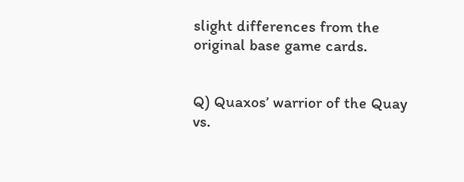slight differences from the original base game cards.


Q) Quaxos’ warrior of the Quay vs.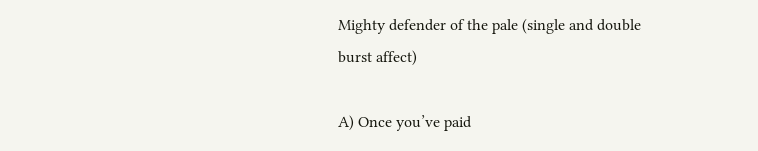Mighty defender of the pale (single and double burst affect)

A) Once you’ve paid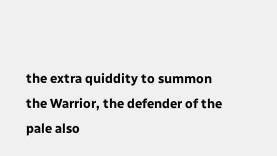the extra quiddity to summon the Warrior, the defender of the pale also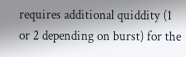requires additional quiddity (1 or 2 depending on burst) for the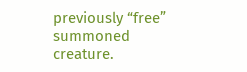previously “free” summoned creature.